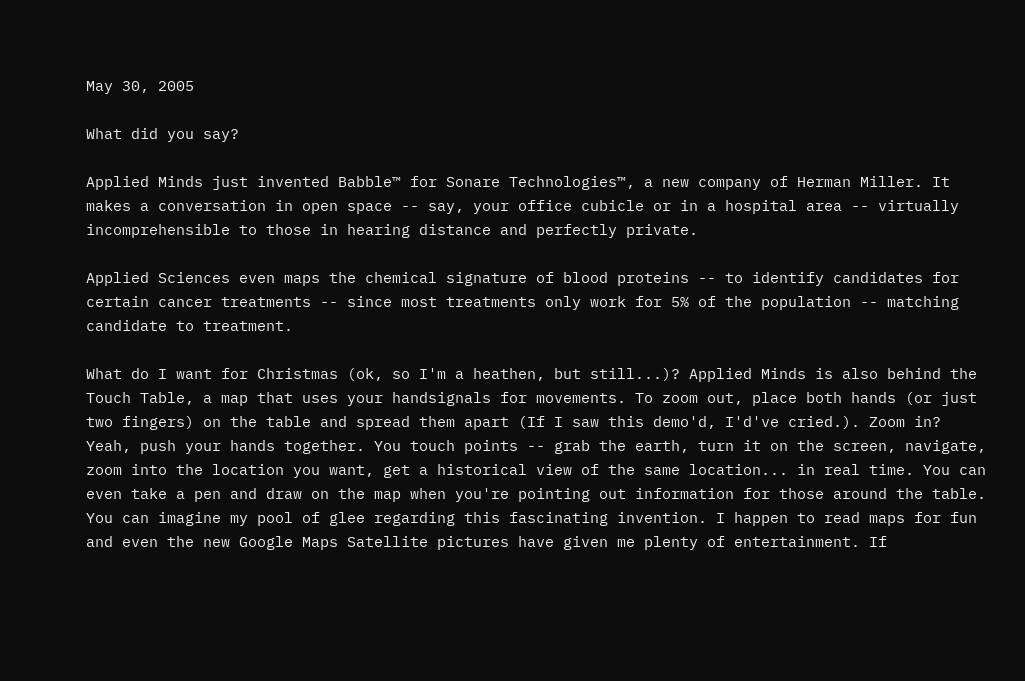May 30, 2005

What did you say?

Applied Minds just invented Babble™ for Sonare Technologies™, a new company of Herman Miller. It makes a conversation in open space -- say, your office cubicle or in a hospital area -- virtually incomprehensible to those in hearing distance and perfectly private.

Applied Sciences even maps the chemical signature of blood proteins -- to identify candidates for certain cancer treatments -- since most treatments only work for 5% of the population -- matching candidate to treatment.

What do I want for Christmas (ok, so I'm a heathen, but still...)? Applied Minds is also behind the Touch Table, a map that uses your handsignals for movements. To zoom out, place both hands (or just two fingers) on the table and spread them apart (If I saw this demo'd, I'd've cried.). Zoom in? Yeah, push your hands together. You touch points -- grab the earth, turn it on the screen, navigate, zoom into the location you want, get a historical view of the same location... in real time. You can even take a pen and draw on the map when you're pointing out information for those around the table. You can imagine my pool of glee regarding this fascinating invention. I happen to read maps for fun and even the new Google Maps Satellite pictures have given me plenty of entertainment. If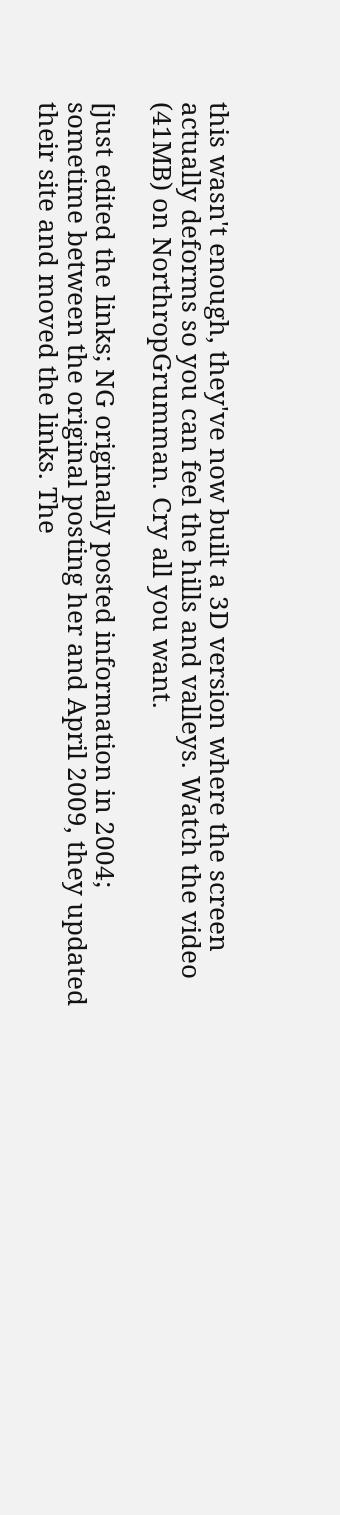this wasn't enough, they've now built a 3D version where the screen actually deforms so you can feel the hills and valleys. Watch the video (41MB) on NorthropGrumman. Cry all you want.

[just edited the links; NG originally posted information in 2004; sometime between the original posting her and April 2009, they updated their site and moved the links. The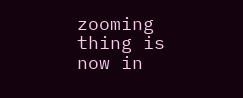zooming thing is now in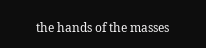the hands of the masses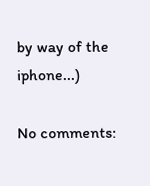by way of the iphone...)

No comments: